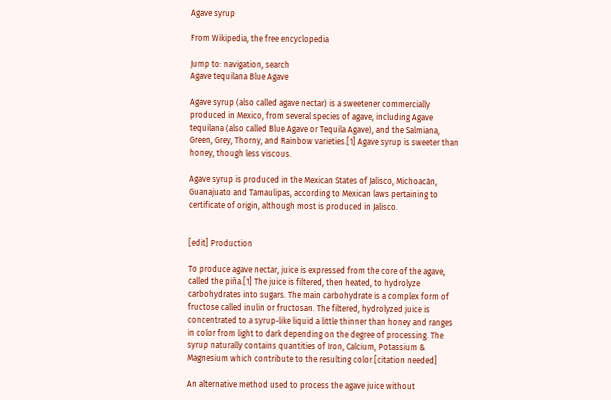Agave syrup

From Wikipedia, the free encyclopedia

Jump to: navigation, search
Agave tequilana Blue Agave

Agave syrup (also called agave nectar) is a sweetener commercially produced in Mexico, from several species of agave, including Agave tequilana (also called Blue Agave or Tequila Agave), and the Salmiana, Green, Grey, Thorny, and Rainbow varieties.[1] Agave syrup is sweeter than honey, though less viscous.

Agave syrup is produced in the Mexican States of Jalisco, Michoacán, Guanajuato and Tamaulipas, according to Mexican laws pertaining to certificate of origin, although most is produced in Jalisco.


[edit] Production

To produce agave nectar, juice is expressed from the core of the agave, called the piña.[1] The juice is filtered, then heated, to hydrolyze carbohydrates into sugars. The main carbohydrate is a complex form of fructose called inulin or fructosan. The filtered, hydrolyzed juice is concentrated to a syrup-like liquid a little thinner than honey and ranges in color from light to dark depending on the degree of processing. The syrup naturally contains quantities of Iron, Calcium, Potassium & Magnesium which contribute to the resulting color.[citation needed]

An alternative method used to process the agave juice without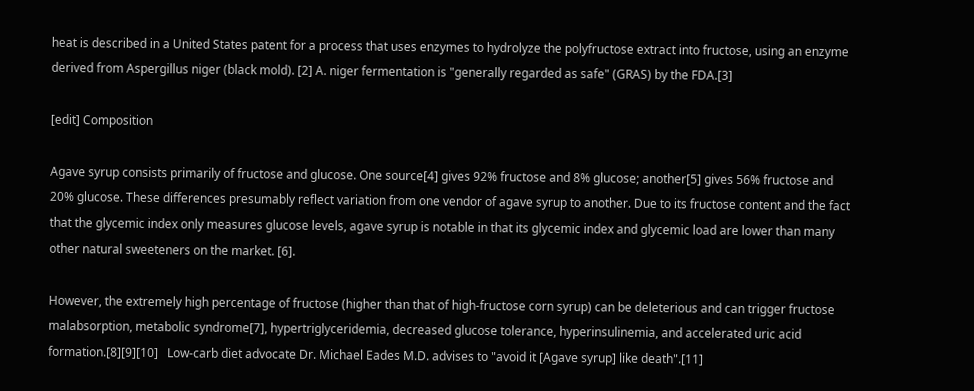heat is described in a United States patent for a process that uses enzymes to hydrolyze the polyfructose extract into fructose, using an enzyme derived from Aspergillus niger (black mold). [2] A. niger fermentation is "generally regarded as safe" (GRAS) by the FDA.[3]

[edit] Composition

Agave syrup consists primarily of fructose and glucose. One source[4] gives 92% fructose and 8% glucose; another[5] gives 56% fructose and 20% glucose. These differences presumably reflect variation from one vendor of agave syrup to another. Due to its fructose content and the fact that the glycemic index only measures glucose levels, agave syrup is notable in that its glycemic index and glycemic load are lower than many other natural sweeteners on the market. [6].

However, the extremely high percentage of fructose (higher than that of high-fructose corn syrup) can be deleterious and can trigger fructose malabsorption, metabolic syndrome[7], hypertriglyceridemia, decreased glucose tolerance, hyperinsulinemia, and accelerated uric acid formation.[8][9][10]   Low-carb diet advocate Dr. Michael Eades M.D. advises to "avoid it [Agave syrup] like death".[11]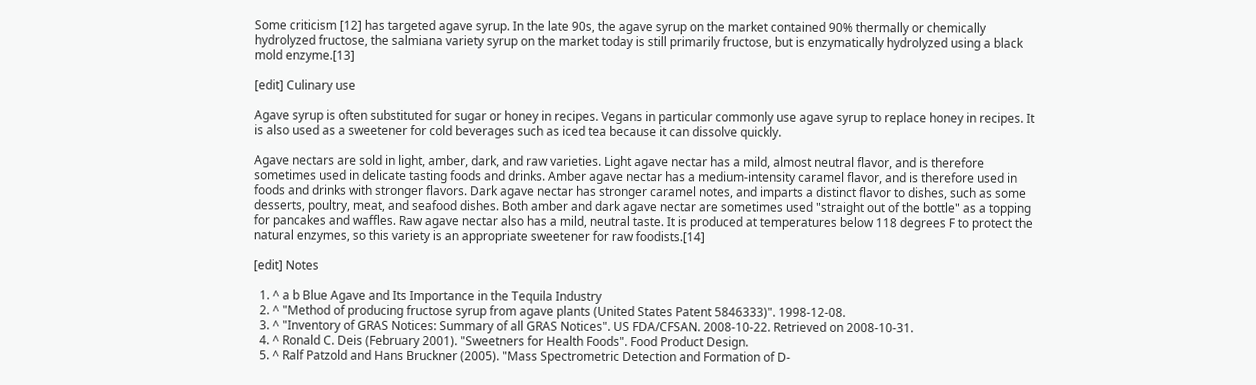Some criticism [12] has targeted agave syrup. In the late 90s, the agave syrup on the market contained 90% thermally or chemically hydrolyzed fructose, the salmiana variety syrup on the market today is still primarily fructose, but is enzymatically hydrolyzed using a black mold enzyme.[13]

[edit] Culinary use

Agave syrup is often substituted for sugar or honey in recipes. Vegans in particular commonly use agave syrup to replace honey in recipes. It is also used as a sweetener for cold beverages such as iced tea because it can dissolve quickly.

Agave nectars are sold in light, amber, dark, and raw varieties. Light agave nectar has a mild, almost neutral flavor, and is therefore sometimes used in delicate tasting foods and drinks. Amber agave nectar has a medium-intensity caramel flavor, and is therefore used in foods and drinks with stronger flavors. Dark agave nectar has stronger caramel notes, and imparts a distinct flavor to dishes, such as some desserts, poultry, meat, and seafood dishes. Both amber and dark agave nectar are sometimes used "straight out of the bottle" as a topping for pancakes and waffles. Raw agave nectar also has a mild, neutral taste. It is produced at temperatures below 118 degrees F to protect the natural enzymes, so this variety is an appropriate sweetener for raw foodists.[14]

[edit] Notes

  1. ^ a b Blue Agave and Its Importance in the Tequila Industry
  2. ^ "Method of producing fructose syrup from agave plants (United States Patent 5846333)". 1998-12-08.
  3. ^ "Inventory of GRAS Notices: Summary of all GRAS Notices". US FDA/CFSAN. 2008-10-22. Retrieved on 2008-10-31.
  4. ^ Ronald C. Deis (February 2001). "Sweetners for Health Foods". Food Product Design.
  5. ^ Ralf Patzold and Hans Bruckner (2005). "Mass Spectrometric Detection and Formation of D-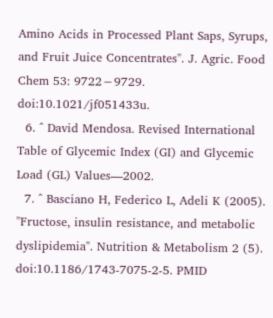Amino Acids in Processed Plant Saps, Syrups, and Fruit Juice Concentrates". J. Agric. Food Chem 53: 9722−9729. doi:10.1021/jf051433u.
  6. ^ David Mendosa. Revised International Table of Glycemic Index (GI) and Glycemic Load (GL) Values—2002.
  7. ^ Basciano H, Federico L, Adeli K (2005). "Fructose, insulin resistance, and metabolic dyslipidemia". Nutrition & Metabolism 2 (5). doi:10.1186/1743-7075-2-5. PMID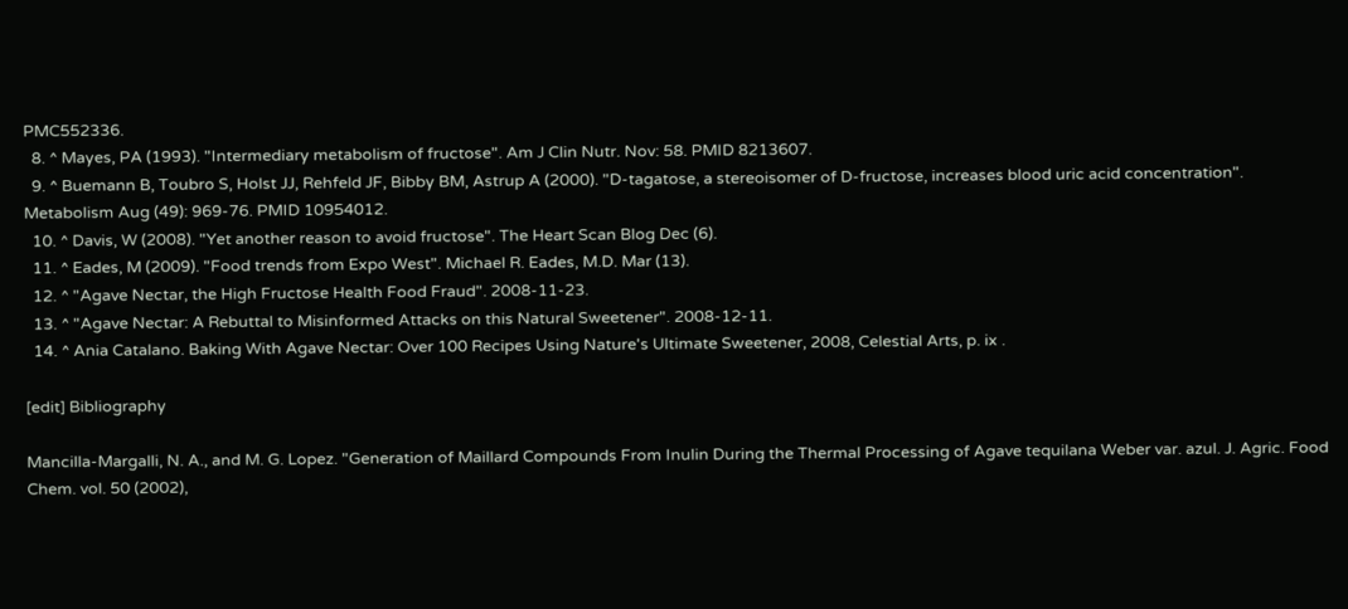PMC552336.
  8. ^ Mayes, PA (1993). "Intermediary metabolism of fructose". Am J Clin Nutr. Nov: 58. PMID 8213607.
  9. ^ Buemann B, Toubro S, Holst JJ, Rehfeld JF, Bibby BM, Astrup A (2000). "D-tagatose, a stereoisomer of D-fructose, increases blood uric acid concentration". Metabolism Aug (49): 969-76. PMID 10954012.
  10. ^ Davis, W (2008). "Yet another reason to avoid fructose". The Heart Scan Blog Dec (6).
  11. ^ Eades, M (2009). "Food trends from Expo West". Michael R. Eades, M.D. Mar (13).
  12. ^ "Agave Nectar, the High Fructose Health Food Fraud". 2008-11-23.
  13. ^ "Agave Nectar: A Rebuttal to Misinformed Attacks on this Natural Sweetener". 2008-12-11.
  14. ^ Ania Catalano. Baking With Agave Nectar: Over 100 Recipes Using Nature's Ultimate Sweetener, 2008, Celestial Arts, p. ix .

[edit] Bibliography

Mancilla-Margalli, N. A., and M. G. Lopez. "Generation of Maillard Compounds From Inulin During the Thermal Processing of Agave tequilana Weber var. azul. J. Agric. Food Chem. vol. 50 (2002),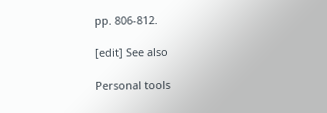pp. 806-812.

[edit] See also

Personal tools